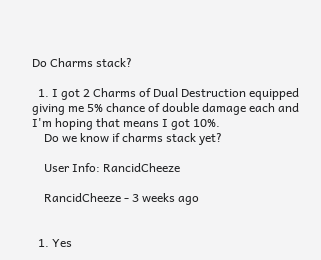Do Charms stack?

  1. I got 2 Charms of Dual Destruction equipped giving me 5% chance of double damage each and I'm hoping that means I got 10%.
    Do we know if charms stack yet?

    User Info: RancidCheeze

    RancidCheeze - 3 weeks ago


  1. Yes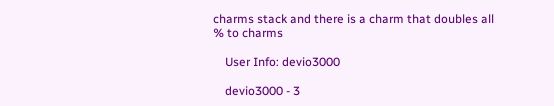charms stack and there is a charm that doubles all % to charms

    User Info: devio3000

    devio3000 - 3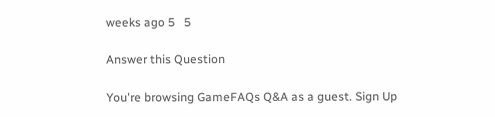weeks ago 5   5

Answer this Question

You're browsing GameFAQs Q&A as a guest. Sign Up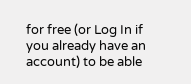for free (or Log In if you already have an account) to be able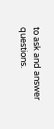to ask and answer questions.